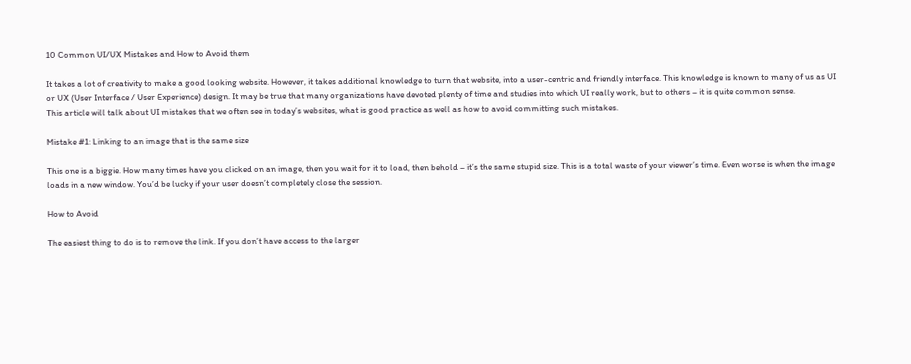10 Common UI/UX Mistakes and How to Avoid them

It takes a lot of creativity to make a good looking website. However, it takes additional knowledge to turn that website, into a user-centric and friendly interface. This knowledge is known to many of us as UI or UX (User Interface / User Experience) design. It may be true that many organizations have devoted plenty of time and studies into which UI really work, but to others – it is quite common sense.
This article will talk about UI mistakes that we often see in today’s websites, what is good practice as well as how to avoid committing such mistakes.

Mistake #1: Linking to an image that is the same size

This one is a biggie. How many times have you clicked on an image, then you wait for it to load, then behold – it’s the same stupid size. This is a total waste of your viewer’s time. Even worse is when the image loads in a new window. You’d be lucky if your user doesn’t completely close the session.

How to Avoid

The easiest thing to do is to remove the link. If you don’t have access to the larger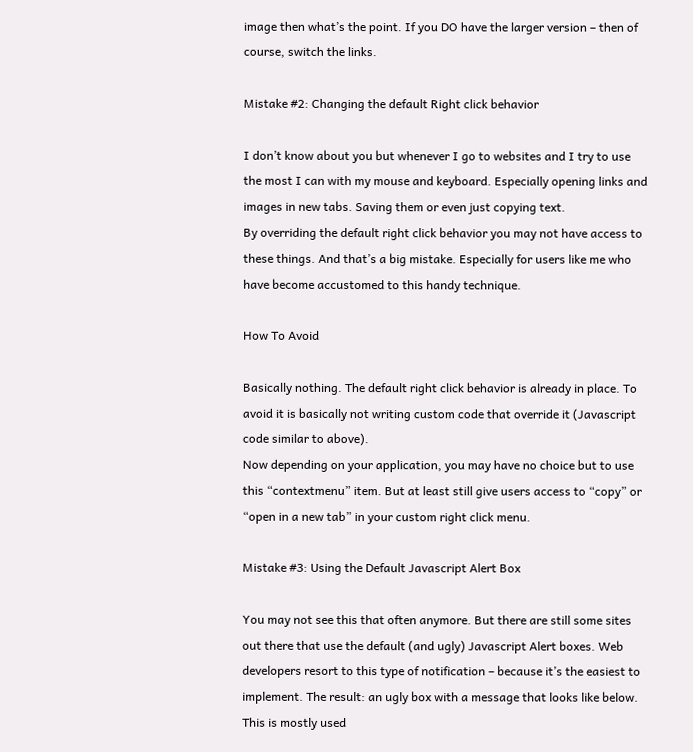image then what’s the point. If you DO have the larger version – then of course, switch the links.

Mistake #2: Changing the default Right click behavior

I don’t know about you but whenever I go to websites and I try to use the most I can with my mouse and keyboard. Especially opening links and images in new tabs. Saving them or even just copying text.
By overriding the default right click behavior you may not have access to these things. And that’s a big mistake. Especially for users like me who have become accustomed to this handy technique.

How To Avoid

Basically nothing. The default right click behavior is already in place. To avoid it is basically not writing custom code that override it (Javascript code similar to above).
Now depending on your application, you may have no choice but to use this “contextmenu” item. But at least still give users access to “copy” or “open in a new tab” in your custom right click menu.

Mistake #3: Using the Default Javascript Alert Box

You may not see this that often anymore. But there are still some sites out there that use the default (and ugly) Javascript Alert boxes. Web developers resort to this type of notification – because it’s the easiest to implement. The result: an ugly box with a message that looks like below.
This is mostly used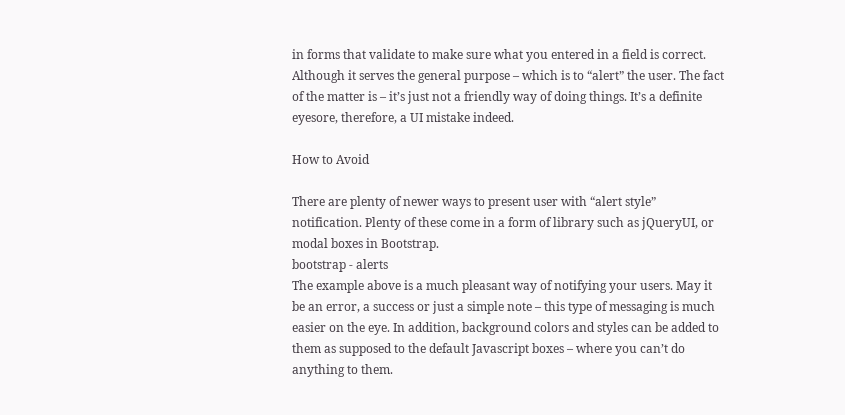in forms that validate to make sure what you entered in a field is correct. Although it serves the general purpose – which is to “alert” the user. The fact of the matter is – it’s just not a friendly way of doing things. It’s a definite eyesore, therefore, a UI mistake indeed.

How to Avoid

There are plenty of newer ways to present user with “alert style” notification. Plenty of these come in a form of library such as jQueryUI, or modal boxes in Bootstrap.
bootstrap - alerts
The example above is a much pleasant way of notifying your users. May it be an error, a success or just a simple note – this type of messaging is much easier on the eye. In addition, background colors and styles can be added to them as supposed to the default Javascript boxes – where you can’t do anything to them.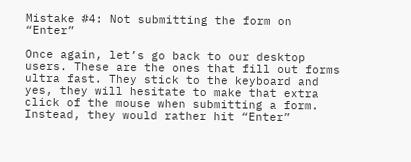Mistake #4: Not submitting the form on “Enter”

Once again, let’s go back to our desktop users. These are the ones that fill out forms ultra fast. They stick to the keyboard and yes, they will hesitate to make that extra click of the mouse when submitting a form. Instead, they would rather hit “Enter”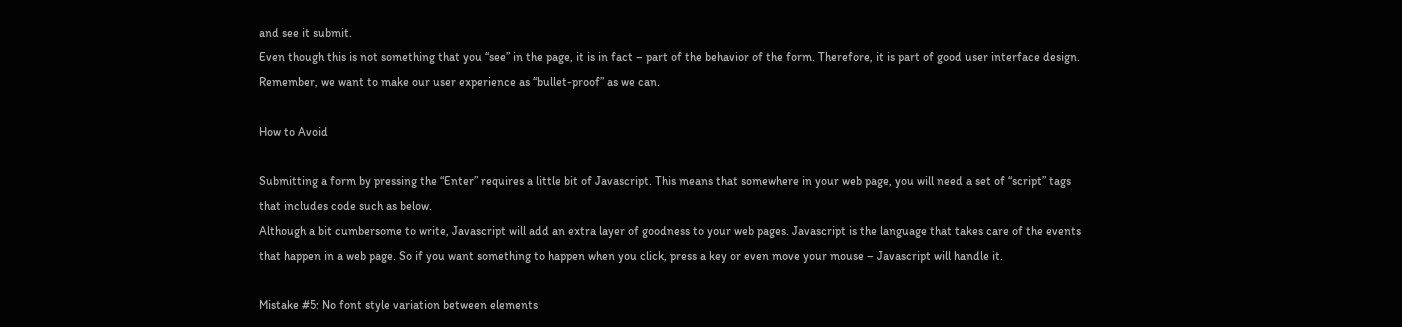and see it submit.
Even though this is not something that you “see” in the page, it is in fact – part of the behavior of the form. Therefore, it is part of good user interface design. Remember, we want to make our user experience as “bullet-proof” as we can.

How to Avoid

Submitting a form by pressing the “Enter” requires a little bit of Javascript. This means that somewhere in your web page, you will need a set of “script” tags that includes code such as below.
Although a bit cumbersome to write, Javascript will add an extra layer of goodness to your web pages. Javascript is the language that takes care of the events that happen in a web page. So if you want something to happen when you click, press a key or even move your mouse – Javascript will handle it.

Mistake #5: No font style variation between elements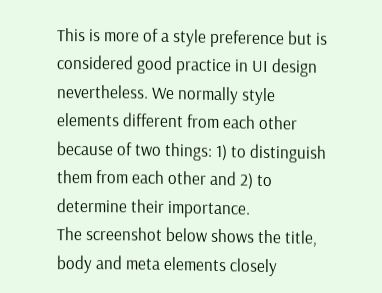This is more of a style preference but is considered good practice in UI design nevertheless. We normally style elements different from each other because of two things: 1) to distinguish them from each other and 2) to determine their importance.
The screenshot below shows the title, body and meta elements closely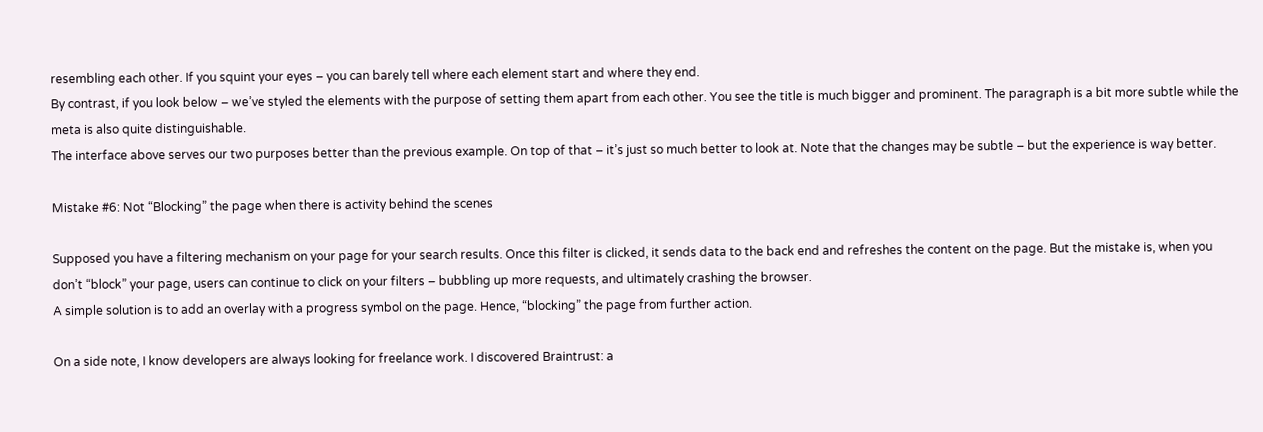resembling each other. If you squint your eyes – you can barely tell where each element start and where they end.
By contrast, if you look below – we’ve styled the elements with the purpose of setting them apart from each other. You see the title is much bigger and prominent. The paragraph is a bit more subtle while the meta is also quite distinguishable.
The interface above serves our two purposes better than the previous example. On top of that – it’s just so much better to look at. Note that the changes may be subtle – but the experience is way better.

Mistake #6: Not “Blocking” the page when there is activity behind the scenes

Supposed you have a filtering mechanism on your page for your search results. Once this filter is clicked, it sends data to the back end and refreshes the content on the page. But the mistake is, when you don’t “block” your page, users can continue to click on your filters – bubbling up more requests, and ultimately crashing the browser.
A simple solution is to add an overlay with a progress symbol on the page. Hence, “blocking” the page from further action.

On a side note, I know developers are always looking for freelance work. I discovered Braintrust: a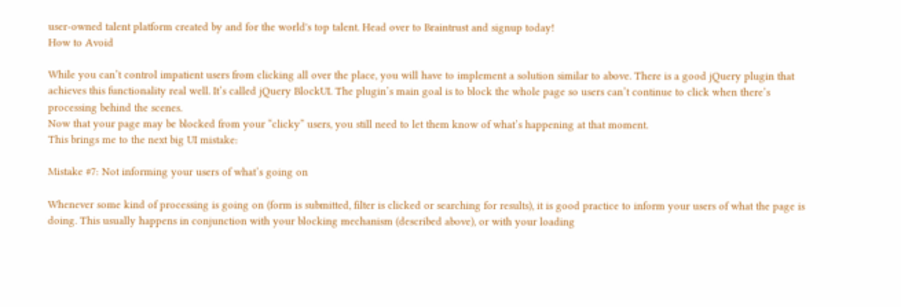user-owned talent platform created by and for the world's top talent. Head over to Braintrust and signup today!
How to Avoid

While you can’t control impatient users from clicking all over the place, you will have to implement a solution similar to above. There is a good jQuery plugin that achieves this functionality real well. It’s called jQuery BlockUI. The plugin’s main goal is to block the whole page so users can’t continue to click when there’s processing behind the scenes.
Now that your page may be blocked from your “clicky” users, you still need to let them know of what’s happening at that moment.
This brings me to the next big UI mistake:

Mistake #7: Not informing your users of what’s going on

Whenever some kind of processing is going on (form is submitted, filter is clicked or searching for results), it is good practice to inform your users of what the page is doing. This usually happens in conjunction with your blocking mechanism (described above), or with your loading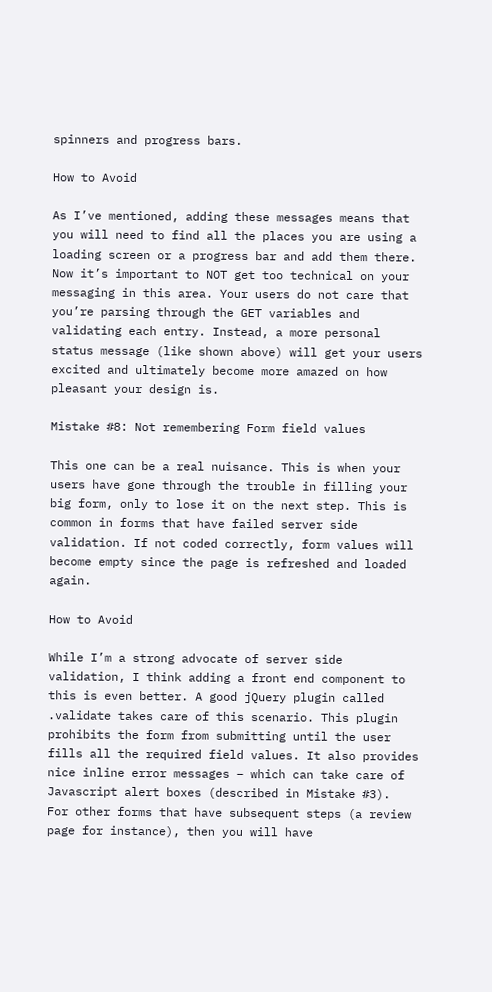spinners and progress bars.

How to Avoid

As I’ve mentioned, adding these messages means that you will need to find all the places you are using a loading screen or a progress bar and add them there.
Now it’s important to NOT get too technical on your messaging in this area. Your users do not care that you’re parsing through the GET variables and validating each entry. Instead, a more personal status message (like shown above) will get your users excited and ultimately become more amazed on how pleasant your design is.

Mistake #8: Not remembering Form field values

This one can be a real nuisance. This is when your users have gone through the trouble in filling your big form, only to lose it on the next step. This is common in forms that have failed server side validation. If not coded correctly, form values will become empty since the page is refreshed and loaded again.

How to Avoid

While I’m a strong advocate of server side validation, I think adding a front end component to this is even better. A good jQuery plugin called .validate takes care of this scenario. This plugin prohibits the form from submitting until the user fills all the required field values. It also provides nice inline error messages – which can take care of Javascript alert boxes (described in Mistake #3).
For other forms that have subsequent steps (a review page for instance), then you will have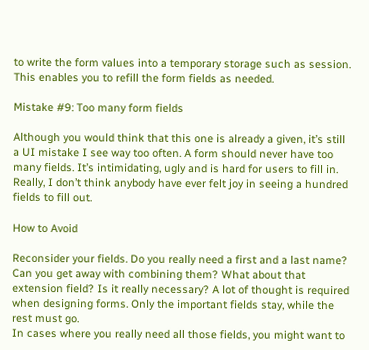to write the form values into a temporary storage such as session. This enables you to refill the form fields as needed.

Mistake #9: Too many form fields

Although you would think that this one is already a given, it’s still a UI mistake I see way too often. A form should never have too many fields. It’s intimidating, ugly and is hard for users to fill in. Really, I don’t think anybody have ever felt joy in seeing a hundred fields to fill out.

How to Avoid

Reconsider your fields. Do you really need a first and a last name? Can you get away with combining them? What about that extension field? Is it really necessary? A lot of thought is required when designing forms. Only the important fields stay, while the rest must go.
In cases where you really need all those fields, you might want to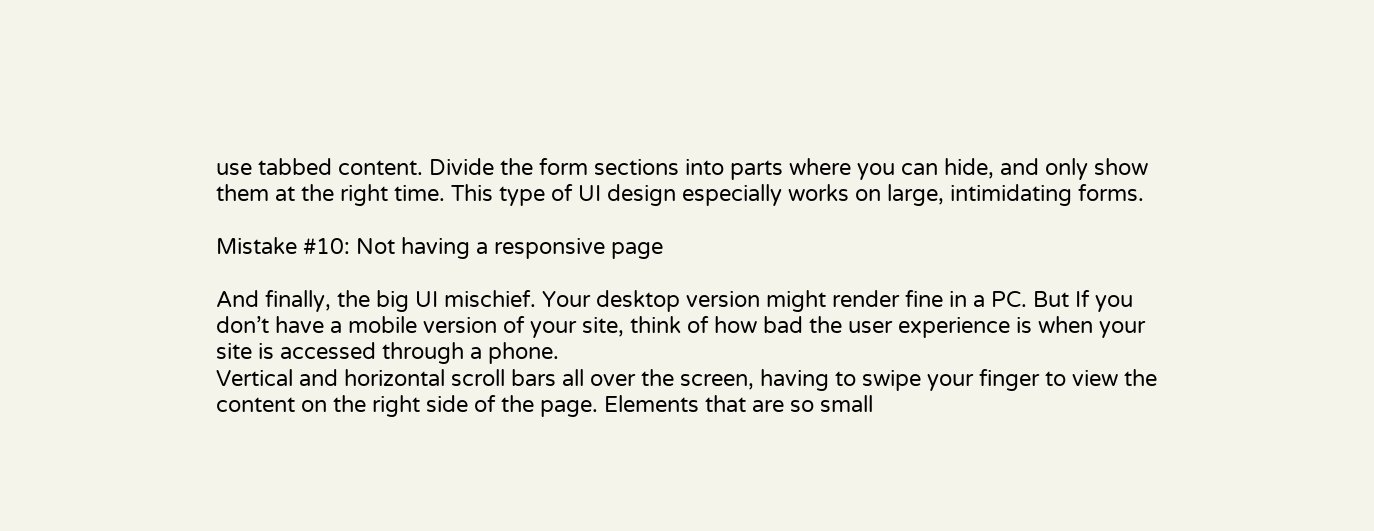use tabbed content. Divide the form sections into parts where you can hide, and only show them at the right time. This type of UI design especially works on large, intimidating forms.

Mistake #10: Not having a responsive page

And finally, the big UI mischief. Your desktop version might render fine in a PC. But If you don’t have a mobile version of your site, think of how bad the user experience is when your site is accessed through a phone.
Vertical and horizontal scroll bars all over the screen, having to swipe your finger to view the content on the right side of the page. Elements that are so small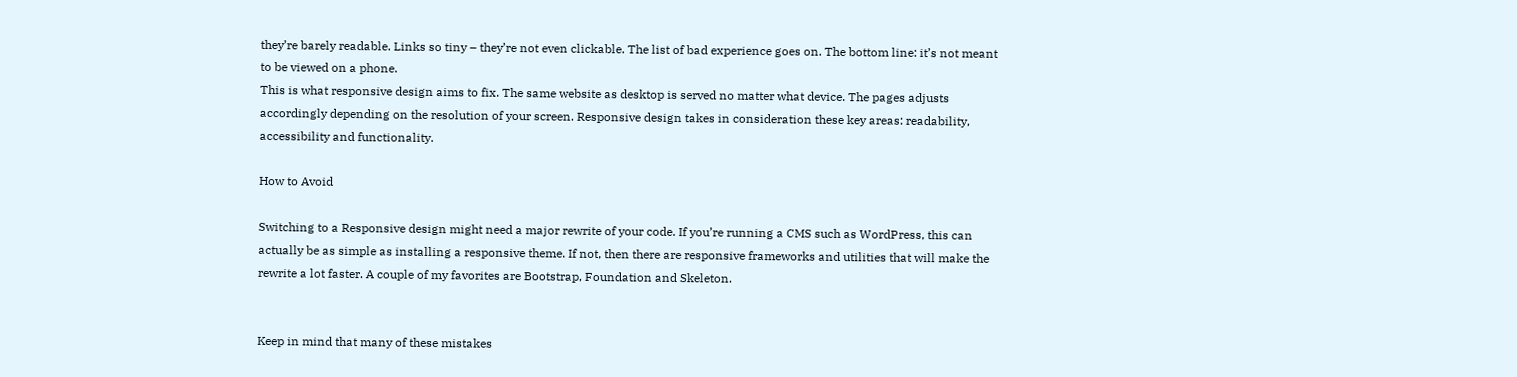they’re barely readable. Links so tiny – they’re not even clickable. The list of bad experience goes on. The bottom line: it’s not meant to be viewed on a phone.
This is what responsive design aims to fix. The same website as desktop is served no matter what device. The pages adjusts accordingly depending on the resolution of your screen. Responsive design takes in consideration these key areas: readability, accessibility and functionality.

How to Avoid

Switching to a Responsive design might need a major rewrite of your code. If you’re running a CMS such as WordPress, this can actually be as simple as installing a responsive theme. If not, then there are responsive frameworks and utilities that will make the rewrite a lot faster. A couple of my favorites are Bootstrap, Foundation and Skeleton.


Keep in mind that many of these mistakes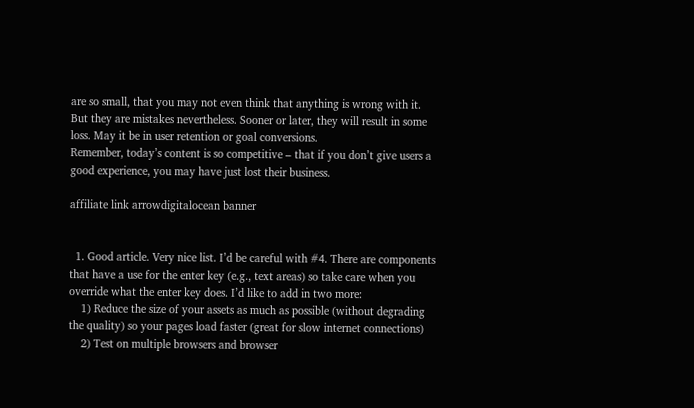are so small, that you may not even think that anything is wrong with it. But they are mistakes nevertheless. Sooner or later, they will result in some loss. May it be in user retention or goal conversions.
Remember, today’s content is so competitive – that if you don’t give users a good experience, you may have just lost their business.

affiliate link arrowdigitalocean banner


  1. Good article. Very nice list. I’d be careful with #4. There are components that have a use for the enter key (e.g., text areas) so take care when you override what the enter key does. I’d like to add in two more:
    1) Reduce the size of your assets as much as possible (without degrading the quality) so your pages load faster (great for slow internet connections)
    2) Test on multiple browsers and browser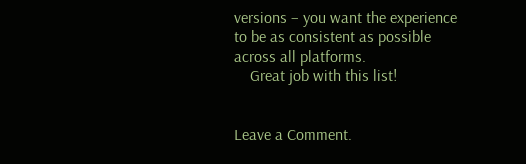versions – you want the experience to be as consistent as possible across all platforms.
    Great job with this list!


Leave a Comment.